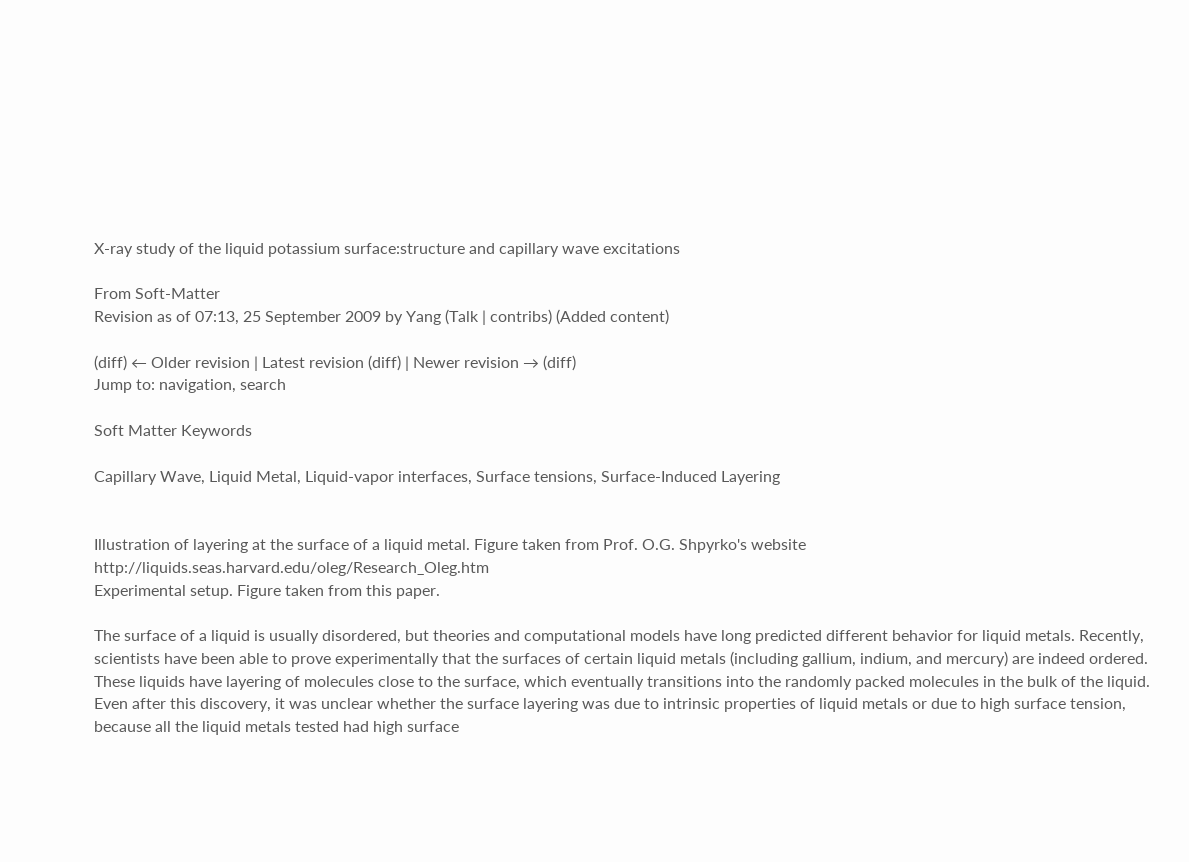X-ray study of the liquid potassium surface:structure and capillary wave excitations

From Soft-Matter
Revision as of 07:13, 25 September 2009 by Yang (Talk | contribs) (Added content)

(diff) ← Older revision | Latest revision (diff) | Newer revision → (diff)
Jump to: navigation, search

Soft Matter Keywords

Capillary Wave, Liquid Metal, Liquid-vapor interfaces, Surface tensions, Surface-Induced Layering


Illustration of layering at the surface of a liquid metal. Figure taken from Prof. O.G. Shpyrko's website http://liquids.seas.harvard.edu/oleg/Research_Oleg.htm
Experimental setup. Figure taken from this paper.

The surface of a liquid is usually disordered, but theories and computational models have long predicted different behavior for liquid metals. Recently, scientists have been able to prove experimentally that the surfaces of certain liquid metals (including gallium, indium, and mercury) are indeed ordered. These liquids have layering of molecules close to the surface, which eventually transitions into the randomly packed molecules in the bulk of the liquid. Even after this discovery, it was unclear whether the surface layering was due to intrinsic properties of liquid metals or due to high surface tension, because all the liquid metals tested had high surface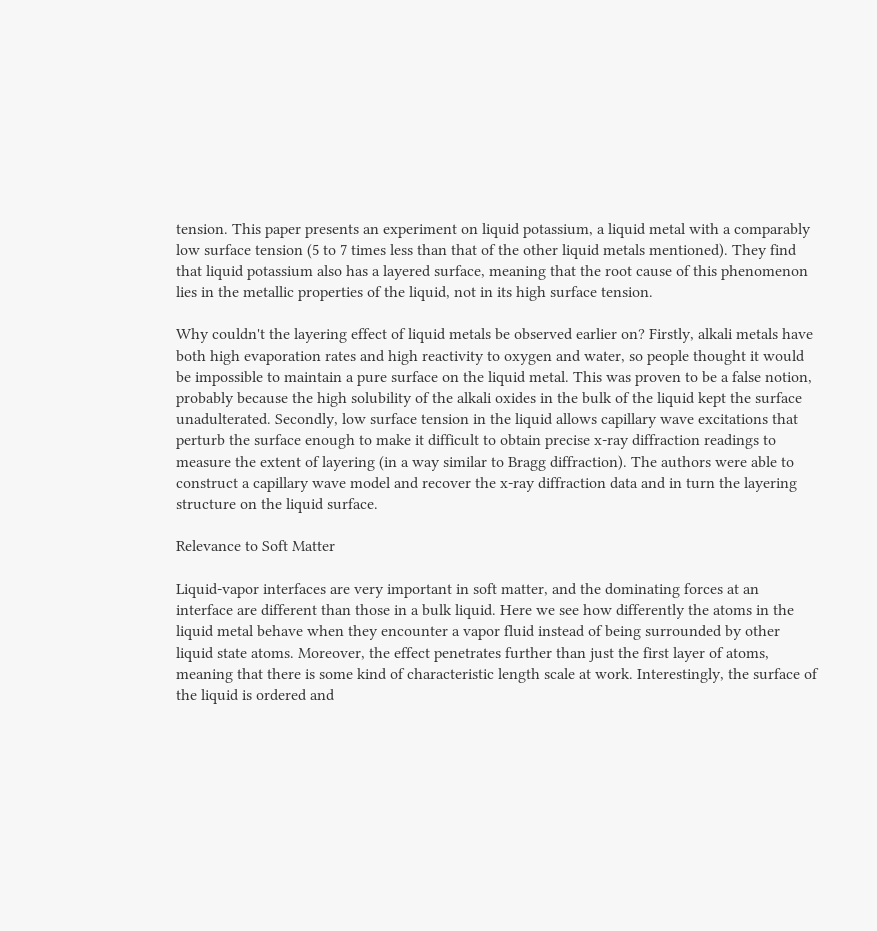tension. This paper presents an experiment on liquid potassium, a liquid metal with a comparably low surface tension (5 to 7 times less than that of the other liquid metals mentioned). They find that liquid potassium also has a layered surface, meaning that the root cause of this phenomenon lies in the metallic properties of the liquid, not in its high surface tension.

Why couldn't the layering effect of liquid metals be observed earlier on? Firstly, alkali metals have both high evaporation rates and high reactivity to oxygen and water, so people thought it would be impossible to maintain a pure surface on the liquid metal. This was proven to be a false notion, probably because the high solubility of the alkali oxides in the bulk of the liquid kept the surface unadulterated. Secondly, low surface tension in the liquid allows capillary wave excitations that perturb the surface enough to make it difficult to obtain precise x-ray diffraction readings to measure the extent of layering (in a way similar to Bragg diffraction). The authors were able to construct a capillary wave model and recover the x-ray diffraction data and in turn the layering structure on the liquid surface.

Relevance to Soft Matter

Liquid-vapor interfaces are very important in soft matter, and the dominating forces at an interface are different than those in a bulk liquid. Here we see how differently the atoms in the liquid metal behave when they encounter a vapor fluid instead of being surrounded by other liquid state atoms. Moreover, the effect penetrates further than just the first layer of atoms, meaning that there is some kind of characteristic length scale at work. Interestingly, the surface of the liquid is ordered and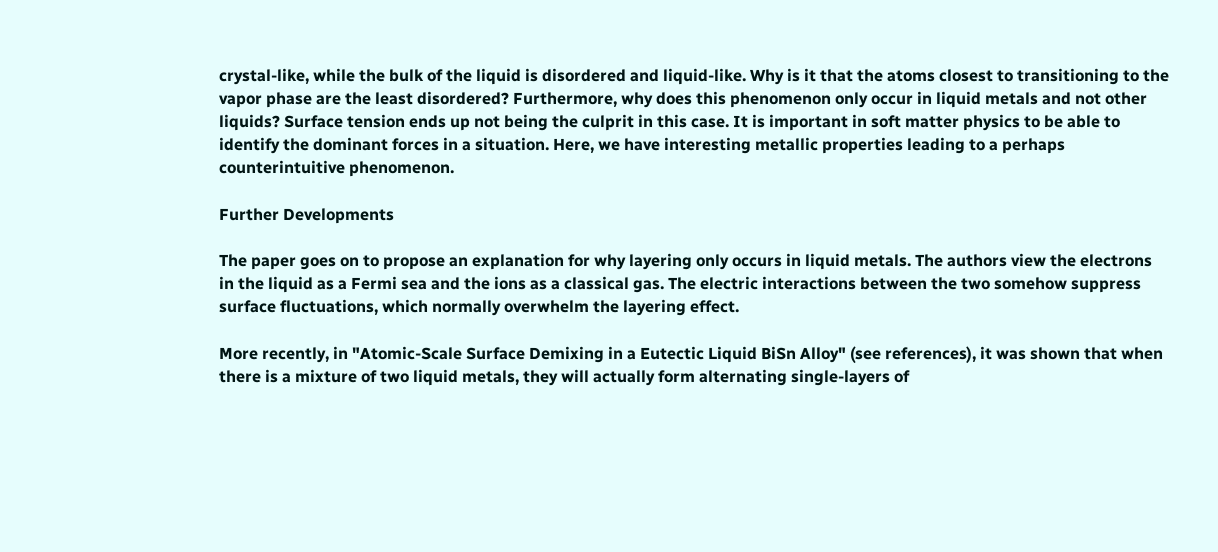crystal-like, while the bulk of the liquid is disordered and liquid-like. Why is it that the atoms closest to transitioning to the vapor phase are the least disordered? Furthermore, why does this phenomenon only occur in liquid metals and not other liquids? Surface tension ends up not being the culprit in this case. It is important in soft matter physics to be able to identify the dominant forces in a situation. Here, we have interesting metallic properties leading to a perhaps counterintuitive phenomenon.

Further Developments

The paper goes on to propose an explanation for why layering only occurs in liquid metals. The authors view the electrons in the liquid as a Fermi sea and the ions as a classical gas. The electric interactions between the two somehow suppress surface fluctuations, which normally overwhelm the layering effect.

More recently, in "Atomic-Scale Surface Demixing in a Eutectic Liquid BiSn Alloy" (see references), it was shown that when there is a mixture of two liquid metals, they will actually form alternating single-layers of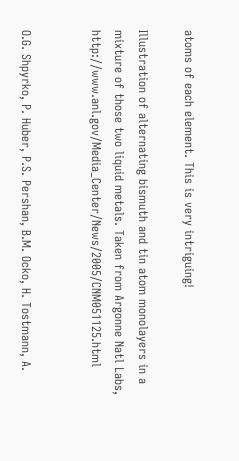atoms of each element. This is very intriguing!

Illustration of alternating bismuth and tin atom monolayers in a mixture of those two liquid metals. Taken from Argonne Natl Labs, http://www.anl.gov/Media_Center/News/2005/CNM051125.html


O.G. Shpyrko, P. Huber, P.S. Pershan, B.M. Ocko, H. Tostmann, A.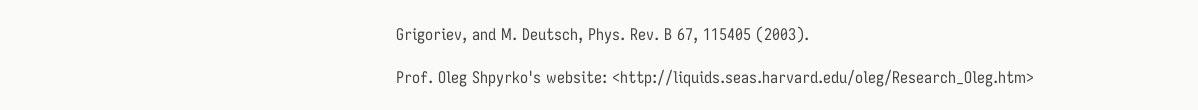Grigoriev, and M. Deutsch, Phys. Rev. B 67, 115405 (2003).

Prof. Oleg Shpyrko's website: <http://liquids.seas.harvard.edu/oleg/Research_Oleg.htm>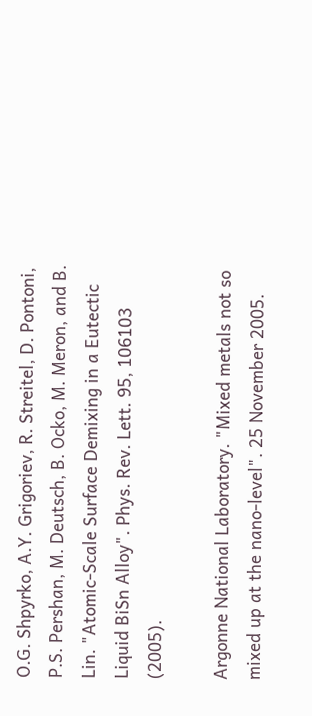O.G. Shpyrko, A.Y. Grigoriev, R. Streitel, D. Pontoni, P.S. Pershan, M. Deutsch, B. Ocko, M. Meron, and B. Lin. "Atomic-Scale Surface Demixing in a Eutectic Liquid BiSn Alloy". Phys. Rev. Lett. 95, 106103 (2005).

Argonne National Laboratory. "Mixed metals not so mixed up at the nano-level". 25 November 2005.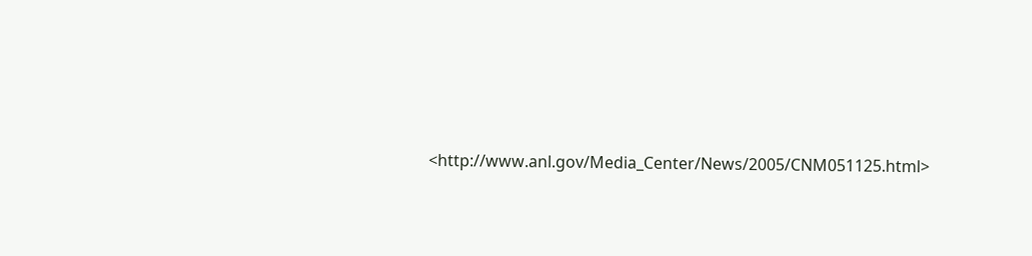<http://www.anl.gov/Media_Center/News/2005/CNM051125.html>